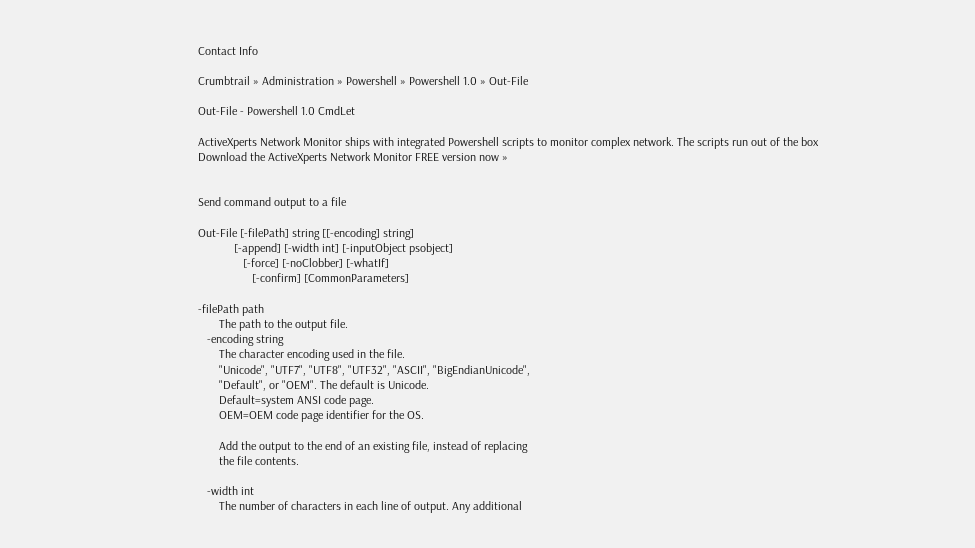Contact Info

Crumbtrail » Administration » Powershell » Powershell 1.0 » Out-File

Out-File - Powershell 1.0 CmdLet

ActiveXperts Network Monitor ships with integrated Powershell scripts to monitor complex network. The scripts run out of the box
Download the ActiveXperts Network Monitor FREE version now »


Send command output to a file

Out-File [-filePath] string [[-encoding] string]
            [-append] [-width int] [-inputObject psobject]
               [-force] [-noClobber] [-whatIf]
                  [-confirm] [CommonParameters]

-filePath path
       The path to the output file.
   -encoding string
       The character encoding used in the file.
       "Unicode", "UTF7", "UTF8", "UTF32", "ASCII", "BigEndianUnicode",
       "Default", or "OEM". The default is Unicode.
       Default=system ANSI code page.
       OEM=OEM code page identifier for the OS.

       Add the output to the end of an existing file, instead of replacing
       the file contents.

   -width int
       The number of characters in each line of output. Any additional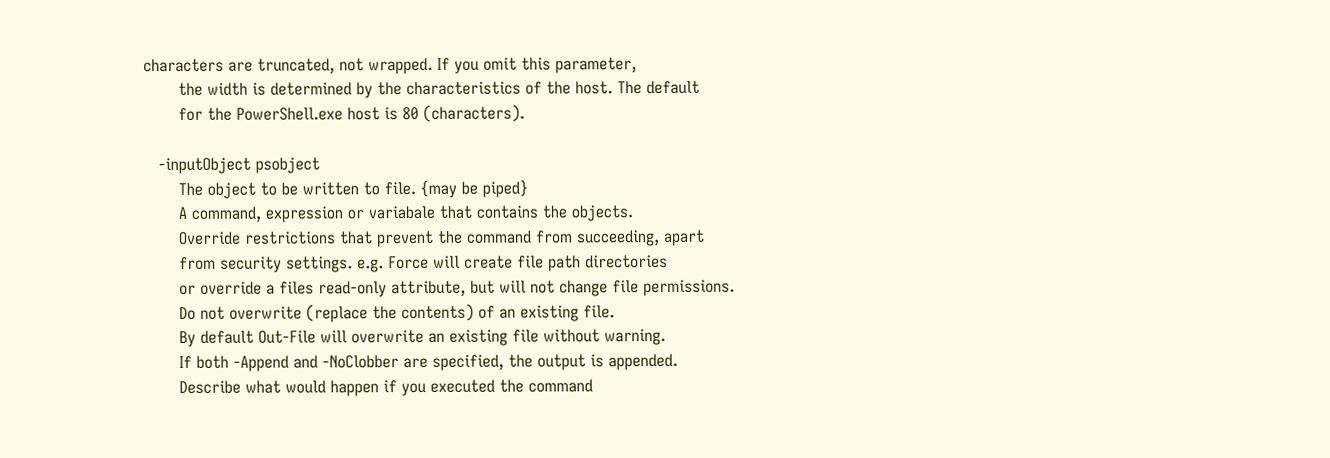characters are truncated, not wrapped. If you omit this parameter,
       the width is determined by the characteristics of the host. The default
       for the PowerShell.exe host is 80 (characters).

   -inputObject psobject
       The object to be written to file. {may be piped}
       A command, expression or variabale that contains the objects.
       Override restrictions that prevent the command from succeeding, apart
       from security settings. e.g. Force will create file path directories
       or override a files read-only attribute, but will not change file permissions.
       Do not overwrite (replace the contents) of an existing file.
       By default Out-File will overwrite an existing file without warning.
       If both -Append and -NoClobber are specified, the output is appended.
       Describe what would happen if you executed the command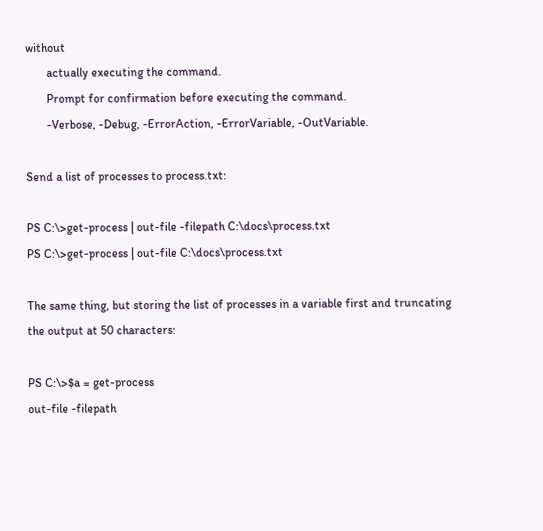without
       actually executing the command.
       Prompt for confirmation before executing the command.
       -Verbose, -Debug, -ErrorAction, -ErrorVariable, -OutVariable.

Send a list of processes to process.txt:

PS C:\>get-process | out-file -filepath C:\docs\process.txt
PS C:\>get-process | out-file C:\docs\process.txt

The same thing, but storing the list of processes in a variable first and truncating the output at 50 characters:

PS C:\>$a = get-process
out-file -filepath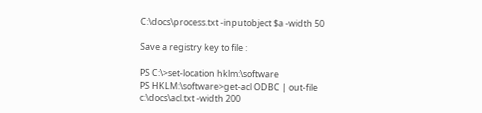C:\docs\process.txt -inputobject $a -width 50

Save a registry key to file :

PS C:\>set-location hklm:\software
PS HKLM:\software>get-acl ODBC | out-file c:\docs\acl.txt -width 200